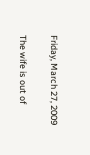Friday, March 27, 2009

The wife is out of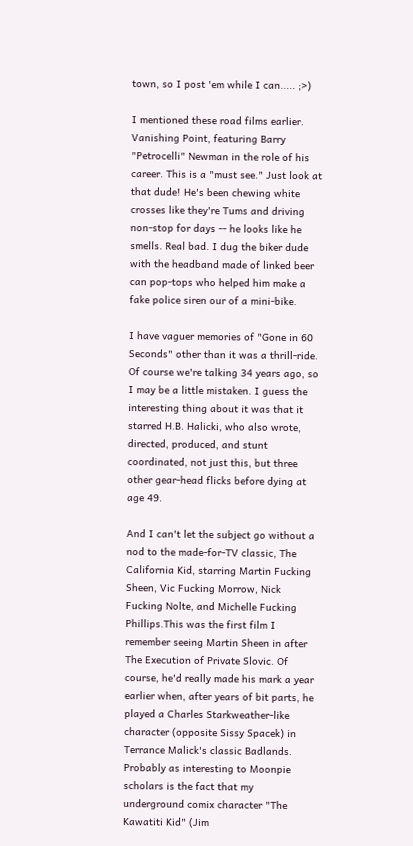town, so I post 'em while I can..... ;>)

I mentioned these road films earlier. Vanishing Point, featuring Barry "Petrocelli" Newman in the role of his career. This is a "must see." Just look at that dude! He's been chewing white crosses like they're Tums and driving non-stop for days -- he looks like he smells. Real bad. I dug the biker dude with the headband made of linked beer can pop-tops who helped him make a fake police siren our of a mini-bike.

I have vaguer memories of "Gone in 60 Seconds" other than it was a thrill-ride. Of course we're talking 34 years ago, so I may be a little mistaken. I guess the interesting thing about it was that it starred H.B. Halicki, who also wrote, directed, produced, and stunt coordinated, not just this, but three other gear-head flicks before dying at age 49.

And I can't let the subject go without a nod to the made-for-TV classic, The California Kid, starring Martin Fucking Sheen, Vic Fucking Morrow, Nick Fucking Nolte, and Michelle Fucking Phillips.This was the first film I remember seeing Martin Sheen in after The Execution of Private Slovic. Of course, he'd really made his mark a year earlier when, after years of bit parts, he played a Charles Starkweather-like character (opposite Sissy Spacek) in Terrance Malick's classic Badlands.
Probably as interesting to Moonpie scholars is the fact that my underground comix character "The Kawatiti Kid" (Jim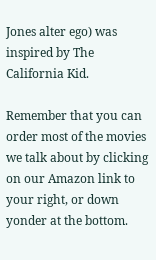Jones alter ego) was inspired by The California Kid.

Remember that you can order most of the movies we talk about by clicking on our Amazon link to your right, or down yonder at the bottom.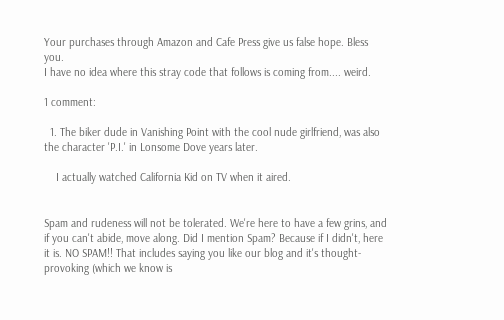Your purchases through Amazon and Cafe Press give us false hope. Bless you.
I have no idea where this stray code that follows is coming from.... weird.

1 comment:

  1. The biker dude in Vanishing Point with the cool nude girlfriend, was also the character 'P.I.' in Lonsome Dove years later.

    I actually watched California Kid on TV when it aired.


Spam and rudeness will not be tolerated. We're here to have a few grins, and if you can't abide, move along. Did I mention Spam? Because if I didn't, here it is. NO SPAM!! That includes saying you like our blog and it's thought-provoking (which we know is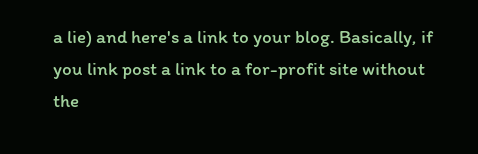a lie) and here's a link to your blog. Basically, if you link post a link to a for-profit site without the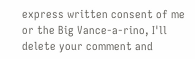express written consent of me or the Big Vance-a-rino, I'll delete your comment and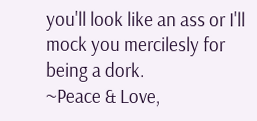you'll look like an ass or I'll mock you mercilesly for being a dork.
~Peace & Love,